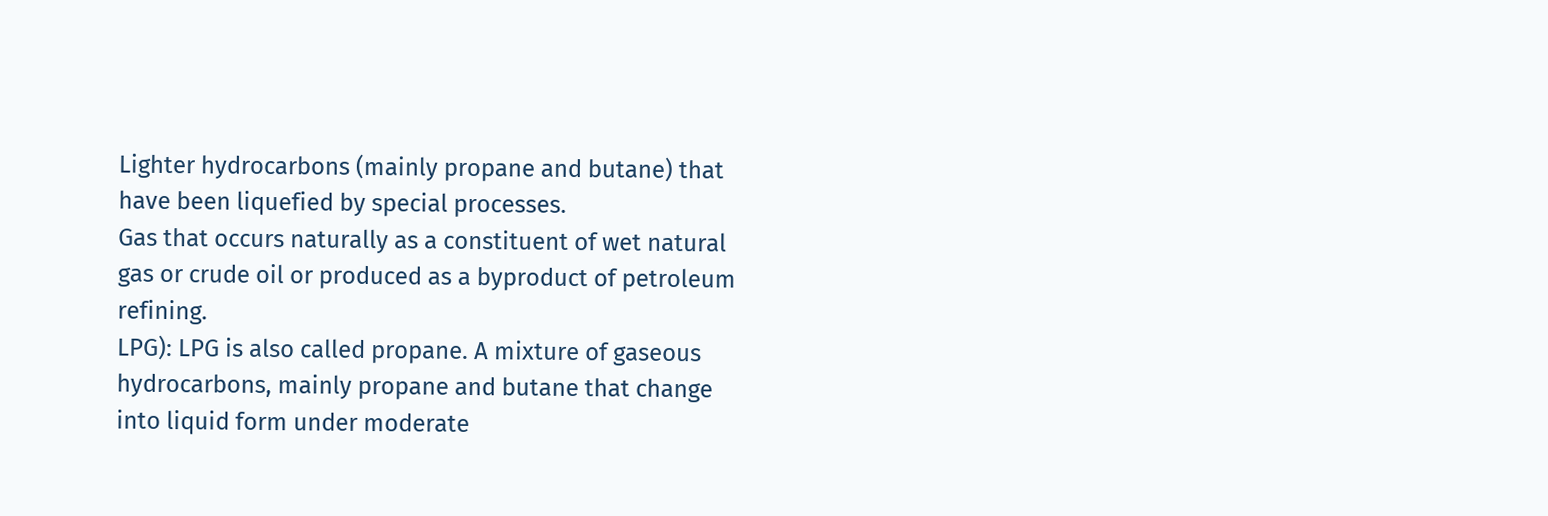Lighter hydrocarbons (mainly propane and butane) that have been liquefied by special processes.
Gas that occurs naturally as a constituent of wet natural gas or crude oil or produced as a byproduct of petroleum refining.
LPG): LPG is also called propane. A mixture of gaseous hydrocarbons, mainly propane and butane that change into liquid form under moderate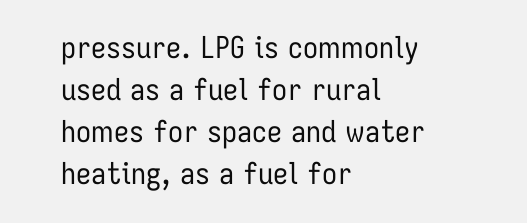pressure. LPG is commonly used as a fuel for rural homes for space and water heating, as a fuel for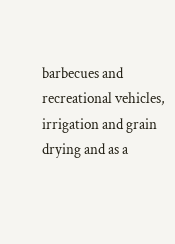barbecues and recreational vehicles, irrigation and grain drying and as a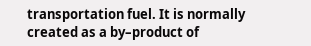transportation fuel. It is normally created as a by–product of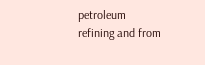petroleum refining and from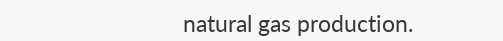natural gas production.